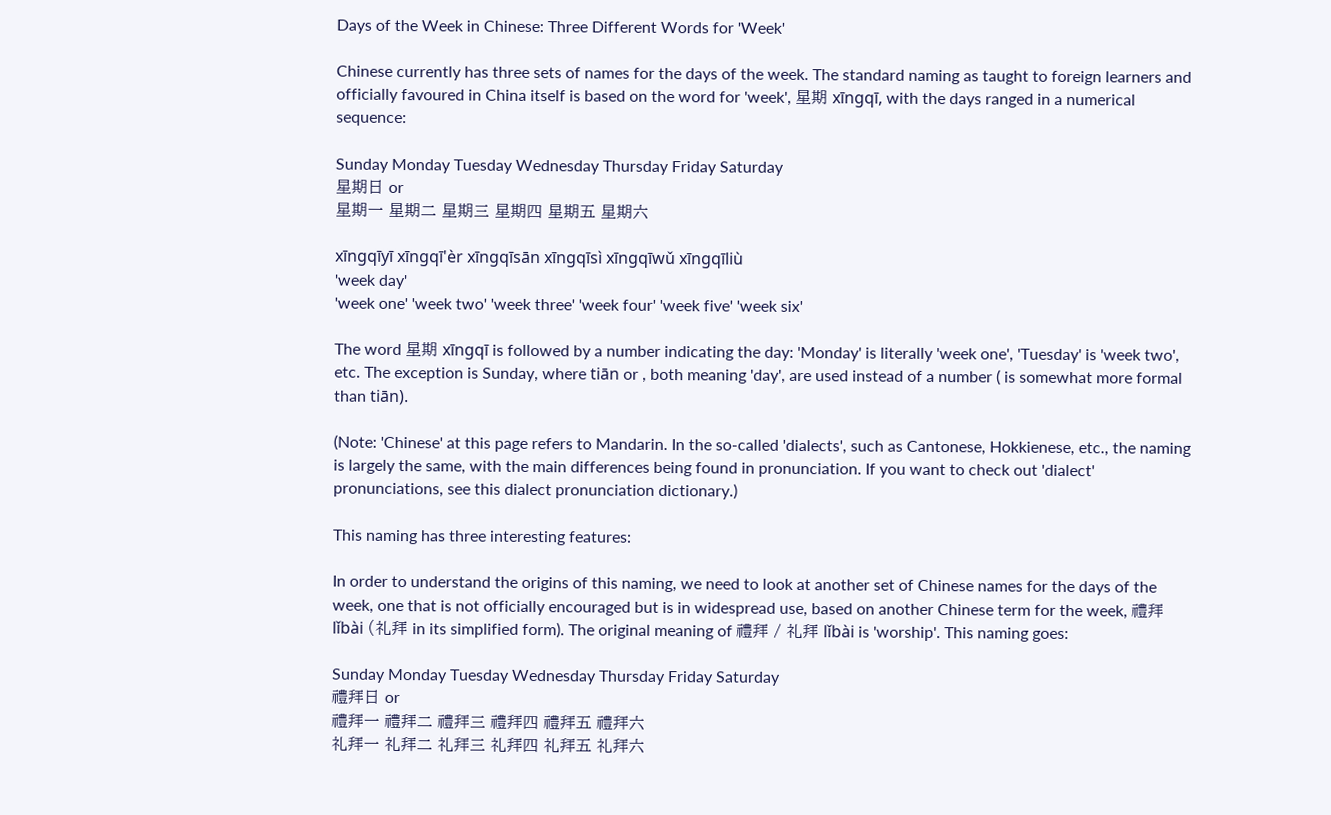Days of the Week in Chinese: Three Different Words for 'Week'

Chinese currently has three sets of names for the days of the week. The standard naming as taught to foreign learners and officially favoured in China itself is based on the word for 'week', 星期 xīngqī, with the days ranged in a numerical sequence:

Sunday Monday Tuesday Wednesday Thursday Friday Saturday
星期日 or
星期一 星期二 星期三 星期四 星期五 星期六

xīngqīyī xīngqī'èr xīngqīsān xīngqīsì xīngqīwǔ xīngqīliù
'week day'
'week one' 'week two' 'week three' 'week four' 'week five' 'week six'

The word 星期 xīngqī is followed by a number indicating the day: 'Monday' is literally 'week one', 'Tuesday' is 'week two', etc. The exception is Sunday, where tiān or , both meaning 'day', are used instead of a number ( is somewhat more formal than tiān).

(Note: 'Chinese' at this page refers to Mandarin. In the so-called 'dialects', such as Cantonese, Hokkienese, etc., the naming is largely the same, with the main differences being found in pronunciation. If you want to check out 'dialect' pronunciations, see this dialect pronunciation dictionary.)

This naming has three interesting features:

In order to understand the origins of this naming, we need to look at another set of Chinese names for the days of the week, one that is not officially encouraged but is in widespread use, based on another Chinese term for the week, 禮拜 lǐbài (礼拜 in its simplified form). The original meaning of 禮拜 / 礼拜 lǐbài is 'worship'. This naming goes:

Sunday Monday Tuesday Wednesday Thursday Friday Saturday
禮拜日 or
禮拜一 禮拜二 禮拜三 禮拜四 禮拜五 禮拜六
礼拜一 礼拜二 礼拜三 礼拜四 礼拜五 礼拜六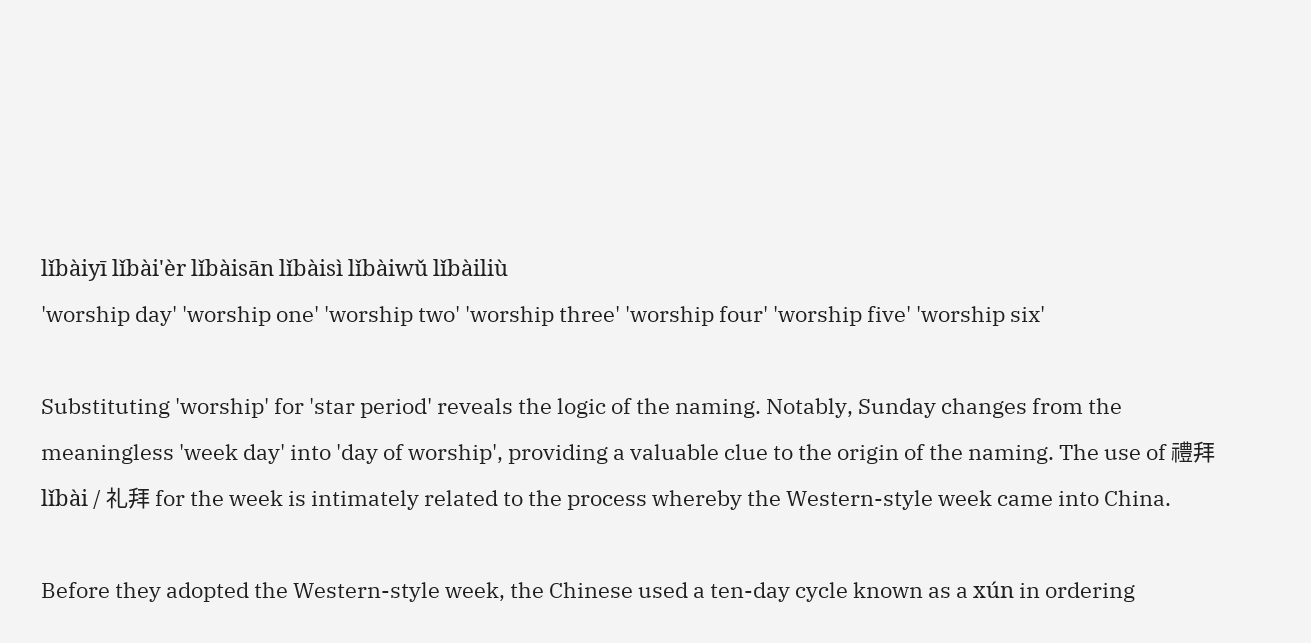lǐbàiyī lǐbài'èr lǐbàisān lǐbàisì lǐbàiwǔ lǐbàiliù
'worship day' 'worship one' 'worship two' 'worship three' 'worship four' 'worship five' 'worship six'

Substituting 'worship' for 'star period' reveals the logic of the naming. Notably, Sunday changes from the meaningless 'week day' into 'day of worship', providing a valuable clue to the origin of the naming. The use of 禮拜 lǐbài / 礼拜 for the week is intimately related to the process whereby the Western-style week came into China.

Before they adopted the Western-style week, the Chinese used a ten-day cycle known as a xún in ordering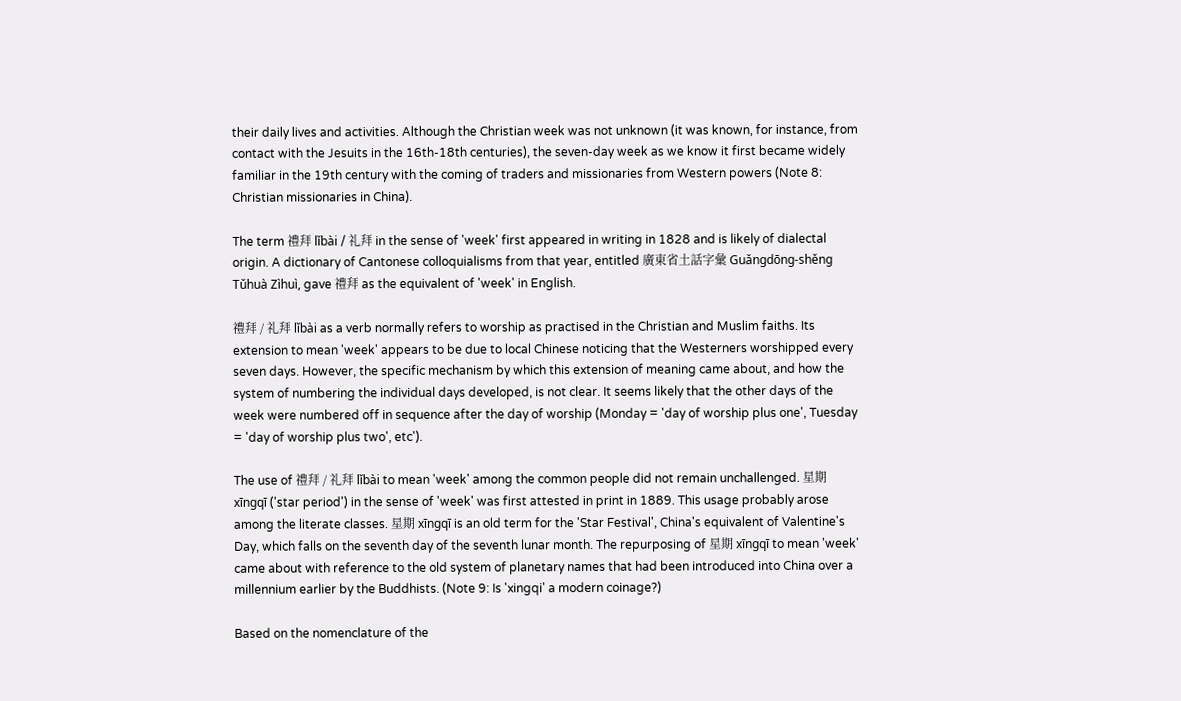their daily lives and activities. Although the Christian week was not unknown (it was known, for instance, from contact with the Jesuits in the 16th-18th centuries), the seven-day week as we know it first became widely familiar in the 19th century with the coming of traders and missionaries from Western powers (Note 8: Christian missionaries in China).

The term 禮拜 lǐbài / 礼拜 in the sense of 'week' first appeared in writing in 1828 and is likely of dialectal origin. A dictionary of Cantonese colloquialisms from that year, entitled 廣東省土話字彙 Guǎngdōng-shěng Tǔhuà Zìhuì, gave 禮拜 as the equivalent of 'week' in English.

禮拜 / 礼拜 lǐbài as a verb normally refers to worship as practised in the Christian and Muslim faiths. Its extension to mean 'week' appears to be due to local Chinese noticing that the Westerners worshipped every seven days. However, the specific mechanism by which this extension of meaning came about, and how the system of numbering the individual days developed, is not clear. It seems likely that the other days of the week were numbered off in sequence after the day of worship (Monday = 'day of worship plus one', Tuesday = 'day of worship plus two', etc').

The use of 禮拜 / 礼拜 lǐbài to mean 'week' among the common people did not remain unchallenged. 星期 xīngqī ('star period') in the sense of 'week' was first attested in print in 1889. This usage probably arose among the literate classes. 星期 xīngqī is an old term for the 'Star Festival', China's equivalent of Valentine's Day, which falls on the seventh day of the seventh lunar month. The repurposing of 星期 xīngqī to mean 'week' came about with reference to the old system of planetary names that had been introduced into China over a millennium earlier by the Buddhists. (Note 9: Is 'xingqi' a modern coinage?)

Based on the nomenclature of the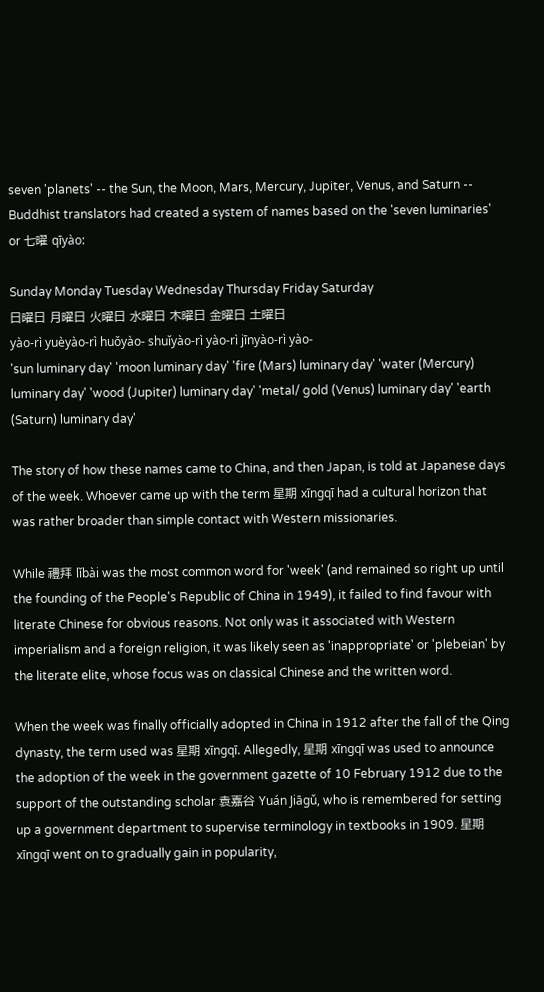seven 'planets' -- the Sun, the Moon, Mars, Mercury, Jupiter, Venus, and Saturn -- Buddhist translators had created a system of names based on the 'seven luminaries' or 七曜 qīyào:

Sunday Monday Tuesday Wednesday Thursday Friday Saturday
日曜日 月曜日 火曜日 水曜日 木曜日 金曜日 土曜日
yào-rì yuèyào-rì huǒyào- shuǐyào-rì yào-rì jīnyào-rì yào-
'sun luminary day' 'moon luminary day' 'fire (Mars) luminary day' 'water (Mercury) luminary day' 'wood (Jupiter) luminary day' 'metal/ gold (Venus) luminary day' 'earth (Saturn) luminary day'

The story of how these names came to China, and then Japan, is told at Japanese days of the week. Whoever came up with the term 星期 xīngqī had a cultural horizon that was rather broader than simple contact with Western missionaries.

While 禮拜 lǐbài was the most common word for 'week' (and remained so right up until the founding of the People's Republic of China in 1949), it failed to find favour with literate Chinese for obvious reasons. Not only was it associated with Western imperialism and a foreign religion, it was likely seen as 'inappropriate' or 'plebeian' by the literate elite, whose focus was on classical Chinese and the written word.

When the week was finally officially adopted in China in 1912 after the fall of the Qing dynasty, the term used was 星期 xīngqī. Allegedly, 星期 xīngqī was used to announce the adoption of the week in the government gazette of 10 February 1912 due to the support of the outstanding scholar 袁嘉谷 Yuán Jiāgǔ, who is remembered for setting up a government department to supervise terminology in textbooks in 1909. 星期 xīngqī went on to gradually gain in popularity,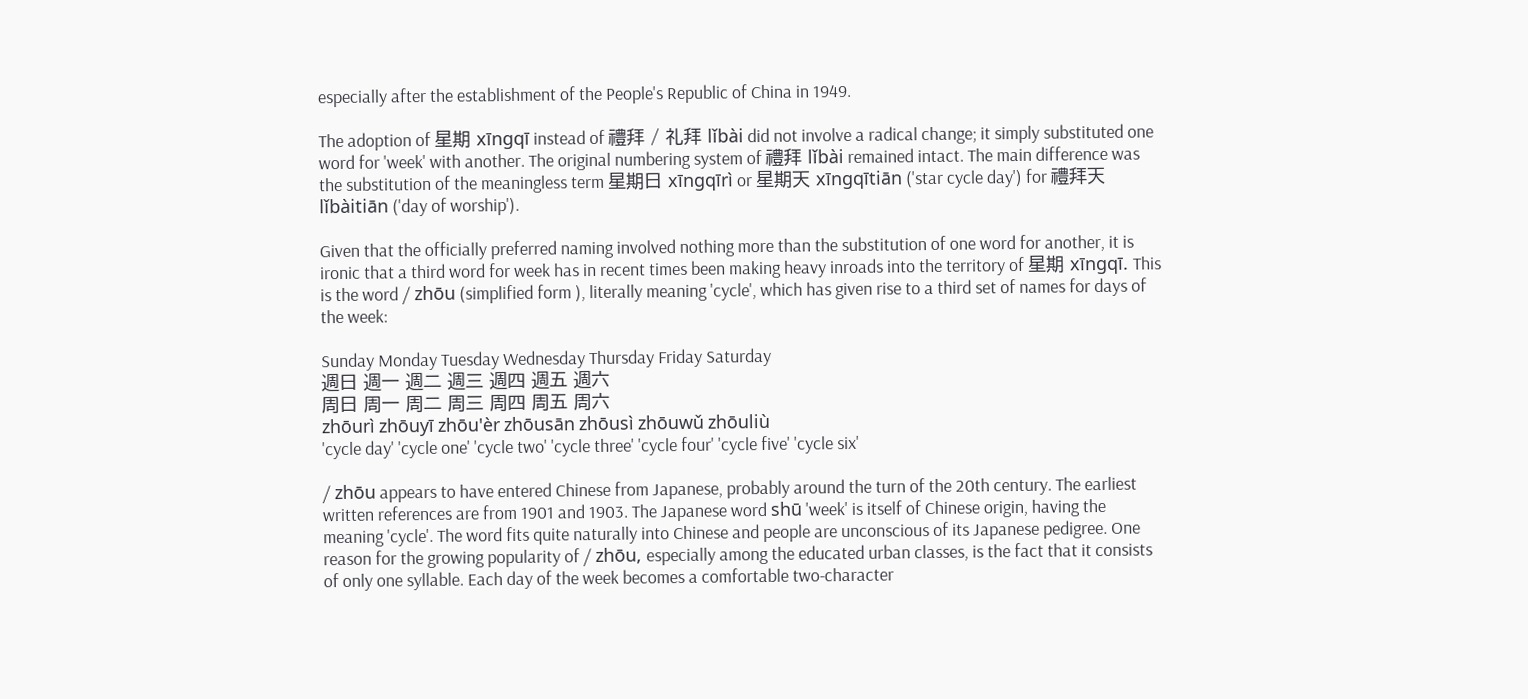especially after the establishment of the People's Republic of China in 1949.

The adoption of 星期 xīngqī instead of 禮拜 / 礼拜 lǐbài did not involve a radical change; it simply substituted one word for 'week' with another. The original numbering system of 禮拜 lǐbài remained intact. The main difference was the substitution of the meaningless term 星期日 xīngqīrì or 星期天 xīngqītiān ('star cycle day') for 禮拜天 lǐbàitiān ('day of worship').

Given that the officially preferred naming involved nothing more than the substitution of one word for another, it is ironic that a third word for week has in recent times been making heavy inroads into the territory of 星期 xīngqī. This is the word / zhōu (simplified form ), literally meaning 'cycle', which has given rise to a third set of names for days of the week:

Sunday Monday Tuesday Wednesday Thursday Friday Saturday
週日 週一 週二 週三 週四 週五 週六
周日 周一 周二 周三 周四 周五 周六
zhōurì zhōuyī zhōu'èr zhōusān zhōusì zhōuwǔ zhōuliù
'cycle day' 'cycle one' 'cycle two' 'cycle three' 'cycle four' 'cycle five' 'cycle six'

/ zhōu appears to have entered Chinese from Japanese, probably around the turn of the 20th century. The earliest written references are from 1901 and 1903. The Japanese word shū 'week' is itself of Chinese origin, having the meaning 'cycle'. The word fits quite naturally into Chinese and people are unconscious of its Japanese pedigree. One reason for the growing popularity of / zhōu, especially among the educated urban classes, is the fact that it consists of only one syllable. Each day of the week becomes a comfortable two-character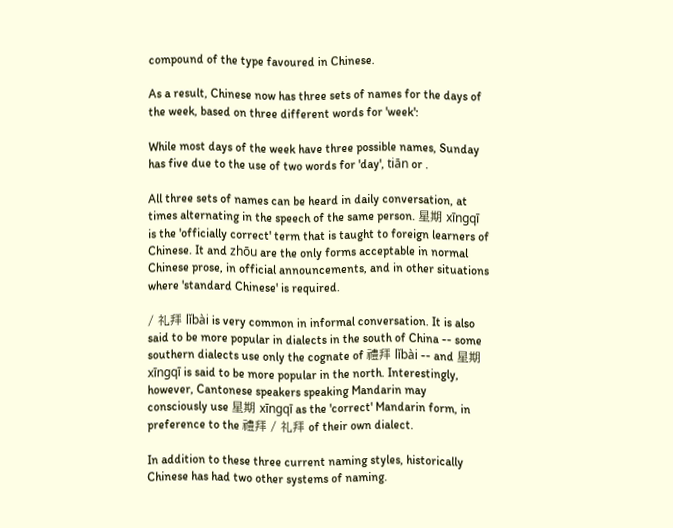compound of the type favoured in Chinese.

As a result, Chinese now has three sets of names for the days of the week, based on three different words for 'week':

While most days of the week have three possible names, Sunday has five due to the use of two words for 'day', tiān or .

All three sets of names can be heard in daily conversation, at times alternating in the speech of the same person. 星期 xīngqī is the 'officially correct' term that is taught to foreign learners of Chinese. It and zhōu are the only forms acceptable in normal Chinese prose, in official announcements, and in other situations where 'standard Chinese' is required.

/ 礼拜 lǐbài is very common in informal conversation. It is also said to be more popular in dialects in the south of China -- some southern dialects use only the cognate of 禮拜 lǐbài -- and 星期 xīngqī is said to be more popular in the north. Interestingly, however, Cantonese speakers speaking Mandarin may consciously use 星期 xīngqī as the 'correct' Mandarin form, in preference to the 禮拜 / 礼拜 of their own dialect.

In addition to these three current naming styles, historically Chinese has had two other systems of naming.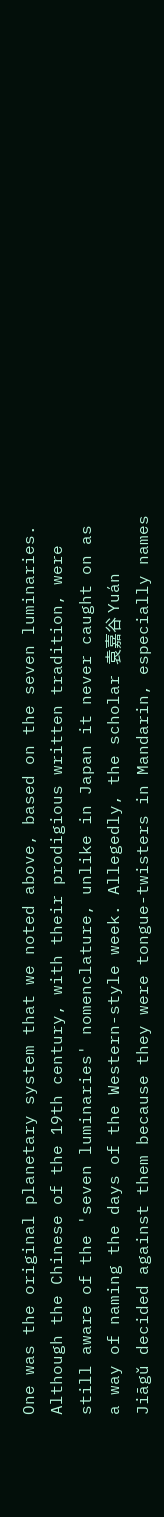One was the original planetary system that we noted above, based on the seven luminaries. Although the Chinese of the 19th century, with their prodigious written tradition, were still aware of the 'seven luminaries' nomenclature, unlike in Japan it never caught on as a way of naming the days of the Western-style week. Allegedly, the scholar 袁嘉谷 Yuán Jiāgǔ decided against them because they were tongue-twisters in Mandarin, especially names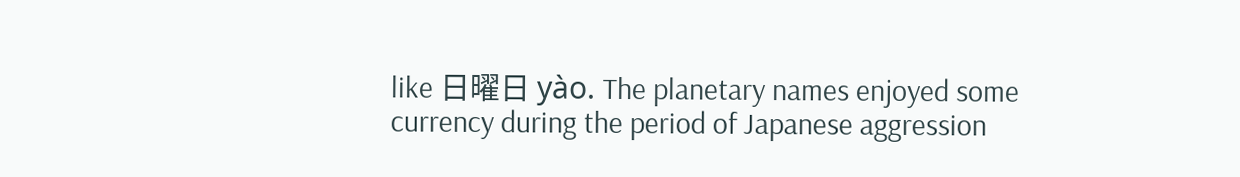like 日曜日 yào. The planetary names enjoyed some currency during the period of Japanese aggression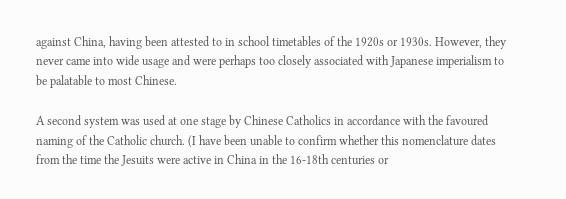against China, having been attested to in school timetables of the 1920s or 1930s. However, they never came into wide usage and were perhaps too closely associated with Japanese imperialism to be palatable to most Chinese.

A second system was used at one stage by Chinese Catholics in accordance with the favoured naming of the Catholic church. (I have been unable to confirm whether this nomenclature dates from the time the Jesuits were active in China in the 16-18th centuries or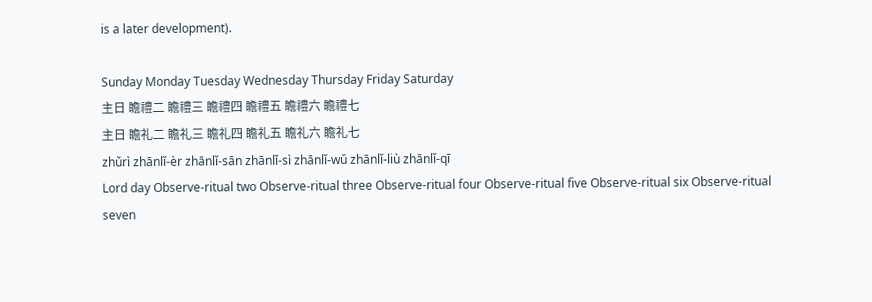is a later development).

Sunday Monday Tuesday Wednesday Thursday Friday Saturday
主日 瞻禮二 瞻禮三 瞻禮四 瞻禮五 瞻禮六 瞻禮七
主日 瞻礼二 瞻礼三 瞻礼四 瞻礼五 瞻礼六 瞻礼七
zhǔrì zhānlǐ-èr zhānlǐ-sān zhānlǐ-sì zhānlǐ-wǔ zhānlǐ-liù zhānlǐ-qī
Lord day Observe-ritual two Observe-ritual three Observe-ritual four Observe-ritual five Observe-ritual six Observe-ritual seven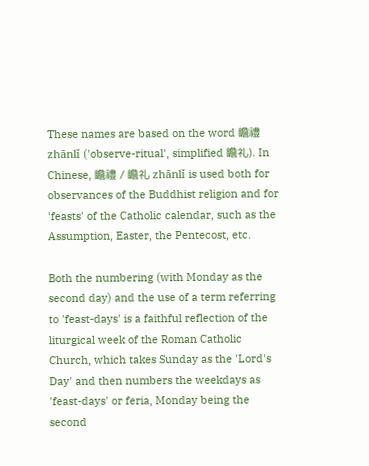These names are based on the word 瞻禮 zhānlǐ ('observe-ritual', simplified 瞻礼). In Chinese, 瞻禮 / 瞻礼 zhānlǐ is used both for observances of the Buddhist religion and for 'feasts' of the Catholic calendar, such as the Assumption, Easter, the Pentecost, etc.

Both the numbering (with Monday as the second day) and the use of a term referring to 'feast-days' is a faithful reflection of the liturgical week of the Roman Catholic Church, which takes Sunday as the 'Lord's Day' and then numbers the weekdays as 'feast-days' or feria, Monday being the second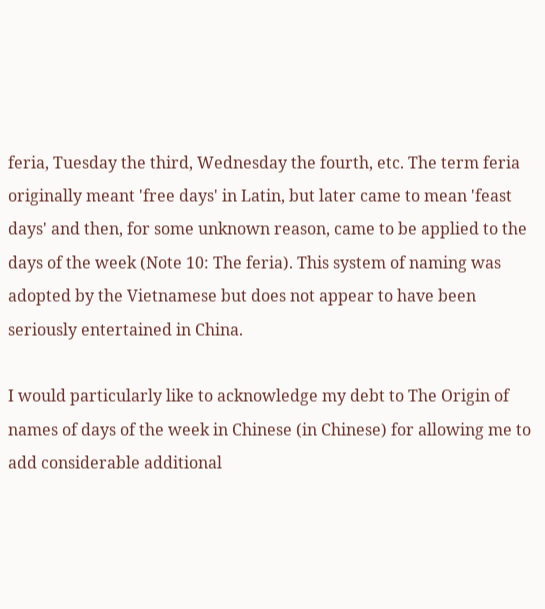feria, Tuesday the third, Wednesday the fourth, etc. The term feria originally meant 'free days' in Latin, but later came to mean 'feast days' and then, for some unknown reason, came to be applied to the days of the week (Note 10: The feria). This system of naming was adopted by the Vietnamese but does not appear to have been seriously entertained in China.

I would particularly like to acknowledge my debt to The Origin of names of days of the week in Chinese (in Chinese) for allowing me to add considerable additional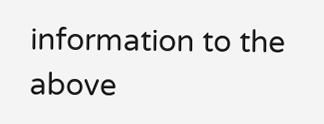information to the above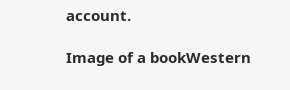account.

Image of a bookWestern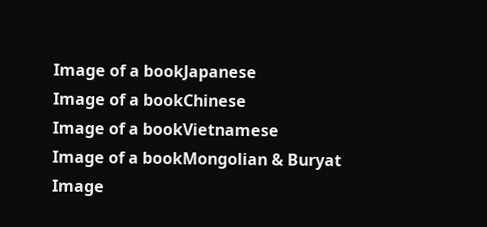Image of a bookJapanese
Image of a bookChinese
Image of a bookVietnamese
Image of a bookMongolian & Buryat
Image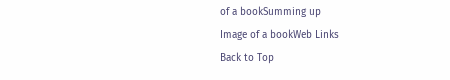of a bookSumming up
Image of a bookWeb Links
Back to Top